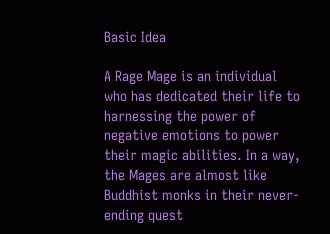Basic Idea

A Rage Mage is an individual who has dedicated their life to harnessing the power of negative emotions to power their magic abilities. In a way, the Mages are almost like Buddhist monks in their never-ending quest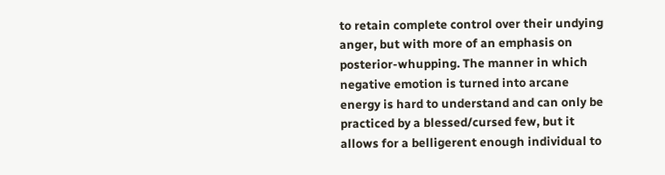to retain complete control over their undying anger, but with more of an emphasis on posterior-whupping. The manner in which negative emotion is turned into arcane energy is hard to understand and can only be practiced by a blessed/cursed few, but it allows for a belligerent enough individual to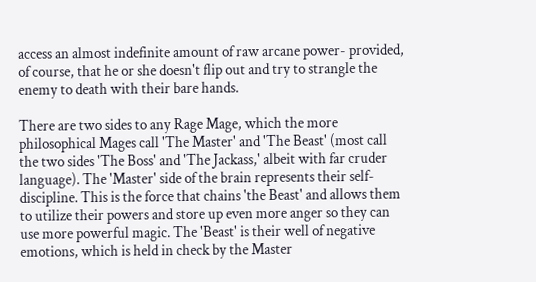access an almost indefinite amount of raw arcane power- provided, of course, that he or she doesn't flip out and try to strangle the enemy to death with their bare hands.

There are two sides to any Rage Mage, which the more philosophical Mages call 'The Master' and 'The Beast' (most call the two sides 'The Boss' and 'The Jackass,' albeit with far cruder language). The 'Master' side of the brain represents their self-discipline. This is the force that chains 'the Beast' and allows them to utilize their powers and store up even more anger so they can use more powerful magic. The 'Beast' is their well of negative emotions, which is held in check by the Master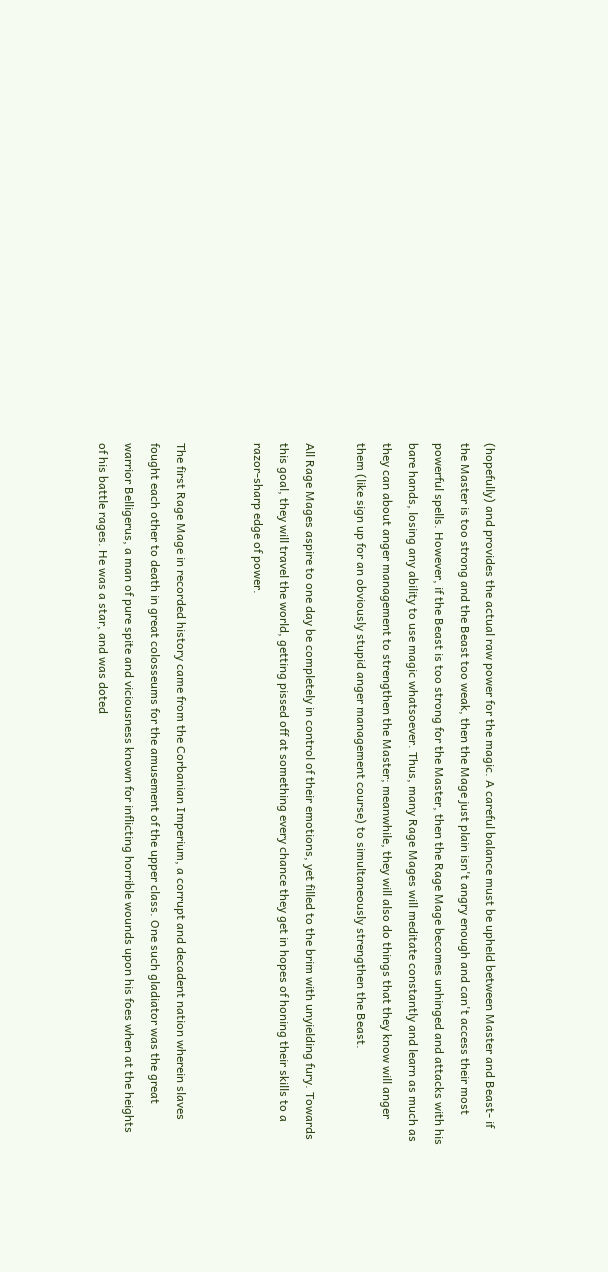(hopefully) and provides the actual raw power for the magic. A careful balance must be upheld between Master and Beast- if the Master is too strong and the Beast too weak, then the Mage just plain isn't angry enough and can't access their most powerful spells. However, if the Beast is too strong for the Master, then the Rage Mage becomes unhinged and attacks with his bare hands, losing any ability to use magic whatsoever. Thus, many Rage Mages will meditate constantly and learn as much as they can about anger management to strengthen the Master; meanwhile, they will also do things that they know will anger them (like sign up for an obviously stupid anger management course) to simultaneously strengthen the Beast.

All Rage Mages aspire to one day be completely in control of their emotions, yet filled to the brim with unyielding fury. Towards this goal, they will travel the world, getting pissed off at something every chance they get in hopes of honing their skills to a razor-sharp edge of power.


The first Rage Mage in recorded history came from the Corbanian Imperium, a corrupt and decadent nation wherein slaves fought each other to death in great colosseums for the amusement of the upper class. One such gladiator was the great warrior Belligerus, a man of pure spite and viciousness known for inflicting horrible wounds upon his foes when at the heights of his battle rages. He was a star, and was doted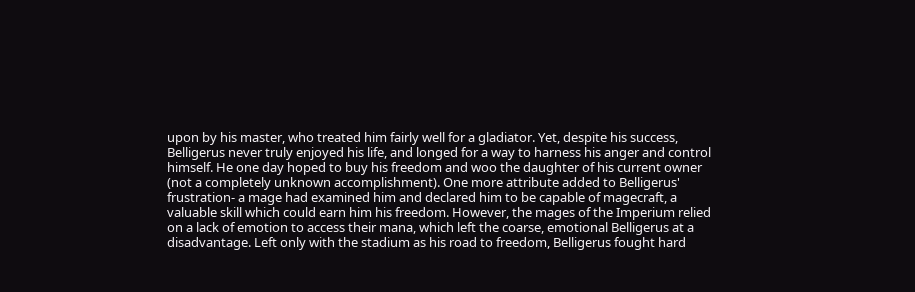upon by his master, who treated him fairly well for a gladiator. Yet, despite his success, Belligerus never truly enjoyed his life, and longed for a way to harness his anger and control himself. He one day hoped to buy his freedom and woo the daughter of his current owner (not a completely unknown accomplishment). One more attribute added to Belligerus' frustration- a mage had examined him and declared him to be capable of magecraft, a valuable skill which could earn him his freedom. However, the mages of the Imperium relied on a lack of emotion to access their mana, which left the coarse, emotional Belligerus at a disadvantage. Left only with the stadium as his road to freedom, Belligerus fought hard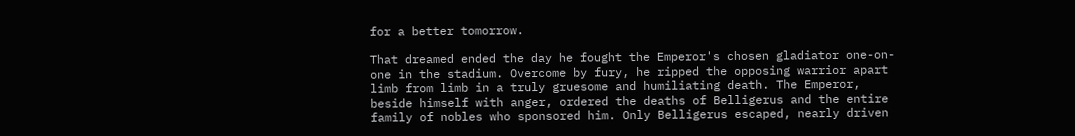for a better tomorrow.

That dreamed ended the day he fought the Emperor's chosen gladiator one-on-one in the stadium. Overcome by fury, he ripped the opposing warrior apart limb from limb in a truly gruesome and humiliating death. The Emperor, beside himself with anger, ordered the deaths of Belligerus and the entire family of nobles who sponsored him. Only Belligerus escaped, nearly driven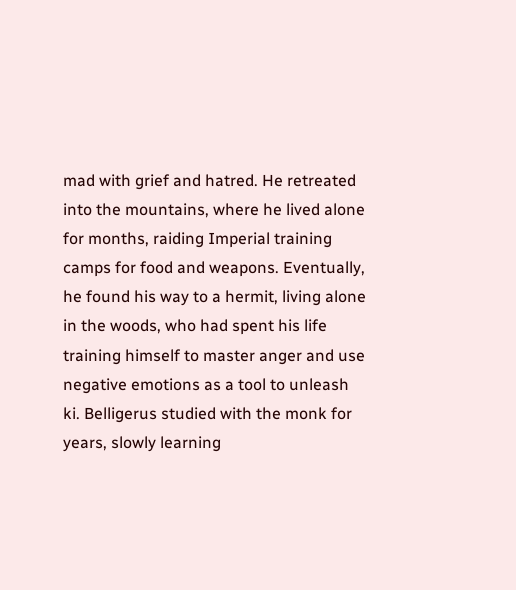mad with grief and hatred. He retreated into the mountains, where he lived alone for months, raiding Imperial training camps for food and weapons. Eventually, he found his way to a hermit, living alone in the woods, who had spent his life training himself to master anger and use negative emotions as a tool to unleash ki. Belligerus studied with the monk for years, slowly learning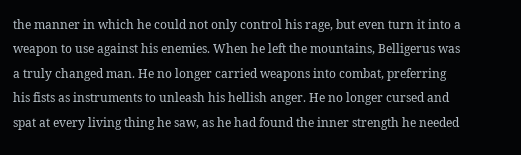the manner in which he could not only control his rage, but even turn it into a weapon to use against his enemies. When he left the mountains, Belligerus was a truly changed man. He no longer carried weapons into combat, preferring his fists as instruments to unleash his hellish anger. He no longer cursed and spat at every living thing he saw, as he had found the inner strength he needed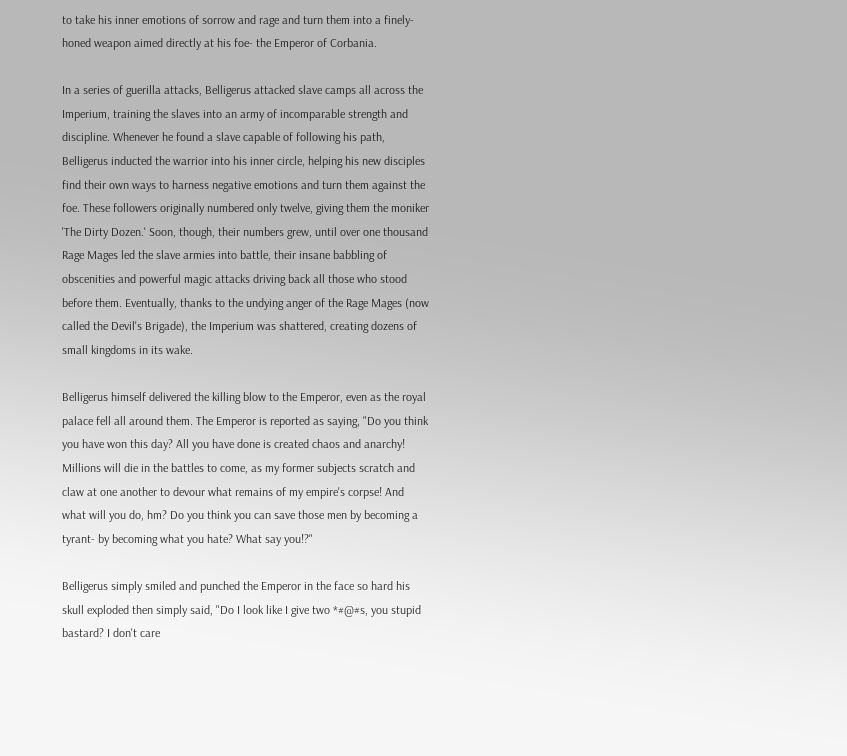to take his inner emotions of sorrow and rage and turn them into a finely-honed weapon aimed directly at his foe- the Emperor of Corbania.

In a series of guerilla attacks, Belligerus attacked slave camps all across the Imperium, training the slaves into an army of incomparable strength and discipline. Whenever he found a slave capable of following his path, Belligerus inducted the warrior into his inner circle, helping his new disciples find their own ways to harness negative emotions and turn them against the foe. These followers originally numbered only twelve, giving them the moniker 'The Dirty Dozen.' Soon, though, their numbers grew, until over one thousand Rage Mages led the slave armies into battle, their insane babbling of obscenities and powerful magic attacks driving back all those who stood before them. Eventually, thanks to the undying anger of the Rage Mages (now called the Devil's Brigade), the Imperium was shattered, creating dozens of small kingdoms in its wake.

Belligerus himself delivered the killing blow to the Emperor, even as the royal palace fell all around them. The Emperor is reported as saying, "Do you think you have won this day? All you have done is created chaos and anarchy! Millions will die in the battles to come, as my former subjects scratch and claw at one another to devour what remains of my empire's corpse! And what will you do, hm? Do you think you can save those men by becoming a tyrant- by becoming what you hate? What say you!?"

Belligerus simply smiled and punched the Emperor in the face so hard his skull exploded then simply said, "Do I look like I give two *#@#s, you stupid bastard? I don't care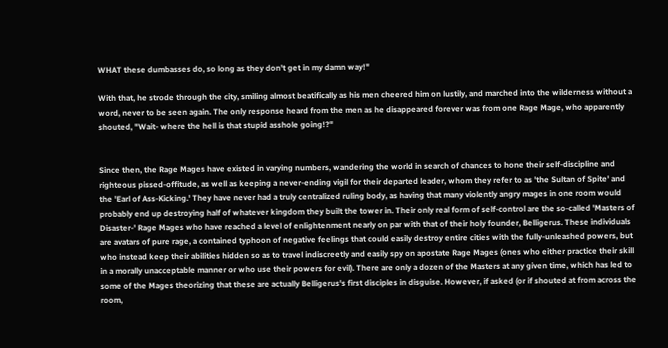WHAT these dumbasses do, so long as they don't get in my damn way!"

With that, he strode through the city, smiling almost beatifically as his men cheered him on lustily, and marched into the wilderness without a word, never to be seen again. The only response heard from the men as he disappeared forever was from one Rage Mage, who apparently shouted, "Wait- where the hell is that stupid asshole going!?"


Since then, the Rage Mages have existed in varying numbers, wandering the world in search of chances to hone their self-discipline and righteous pissed-offitude, as well as keeping a never-ending vigil for their departed leader, whom they refer to as 'the Sultan of Spite' and the 'Earl of Ass-Kicking.' They have never had a truly centralized ruling body, as having that many violently angry mages in one room would probably end up destroying half of whatever kingdom they built the tower in. Their only real form of self-control are the so-called 'Masters of Disaster-' Rage Mages who have reached a level of enlightenment nearly on par with that of their holy founder, Belligerus. These individuals are avatars of pure rage, a contained typhoon of negative feelings that could easily destroy entire cities with the fully-unleashed powers, but who instead keep their abilities hidden so as to travel indiscreetly and easily spy on apostate Rage Mages (ones who either practice their skill in a morally unacceptable manner or who use their powers for evil). There are only a dozen of the Masters at any given time, which has led to some of the Mages theorizing that these are actually Belligerus's first disciples in disguise. However, if asked (or if shouted at from across the room,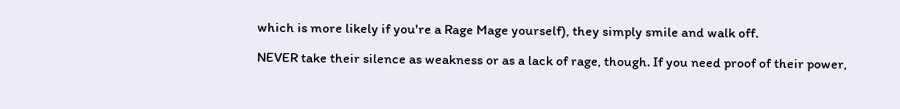which is more likely if you're a Rage Mage yourself), they simply smile and walk off.

NEVER take their silence as weakness or as a lack of rage, though. If you need proof of their power,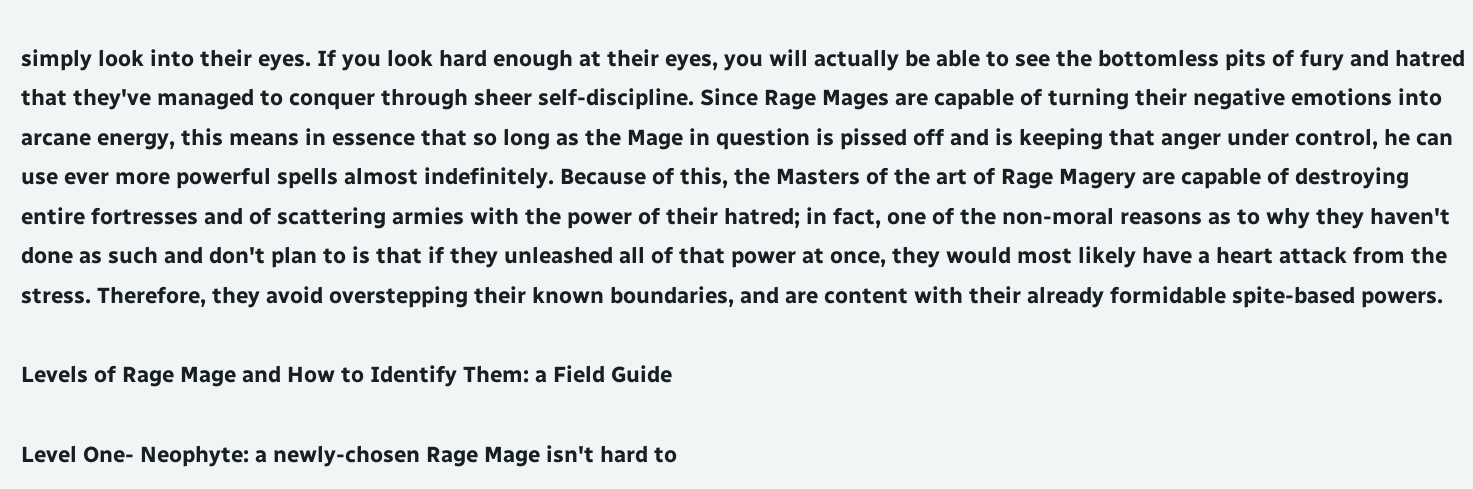simply look into their eyes. If you look hard enough at their eyes, you will actually be able to see the bottomless pits of fury and hatred that they've managed to conquer through sheer self-discipline. Since Rage Mages are capable of turning their negative emotions into arcane energy, this means in essence that so long as the Mage in question is pissed off and is keeping that anger under control, he can use ever more powerful spells almost indefinitely. Because of this, the Masters of the art of Rage Magery are capable of destroying entire fortresses and of scattering armies with the power of their hatred; in fact, one of the non-moral reasons as to why they haven't done as such and don't plan to is that if they unleashed all of that power at once, they would most likely have a heart attack from the stress. Therefore, they avoid overstepping their known boundaries, and are content with their already formidable spite-based powers.

Levels of Rage Mage and How to Identify Them: a Field Guide

Level One- Neophyte: a newly-chosen Rage Mage isn't hard to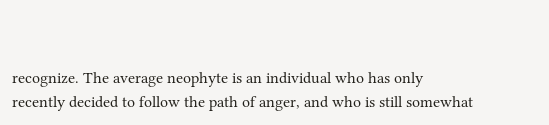recognize. The average neophyte is an individual who has only recently decided to follow the path of anger, and who is still somewhat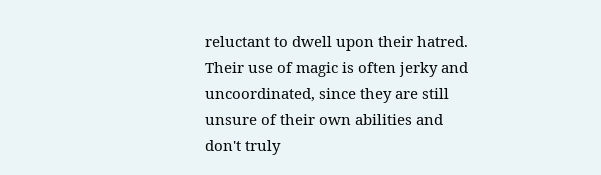reluctant to dwell upon their hatred. Their use of magic is often jerky and uncoordinated, since they are still unsure of their own abilities and don't truly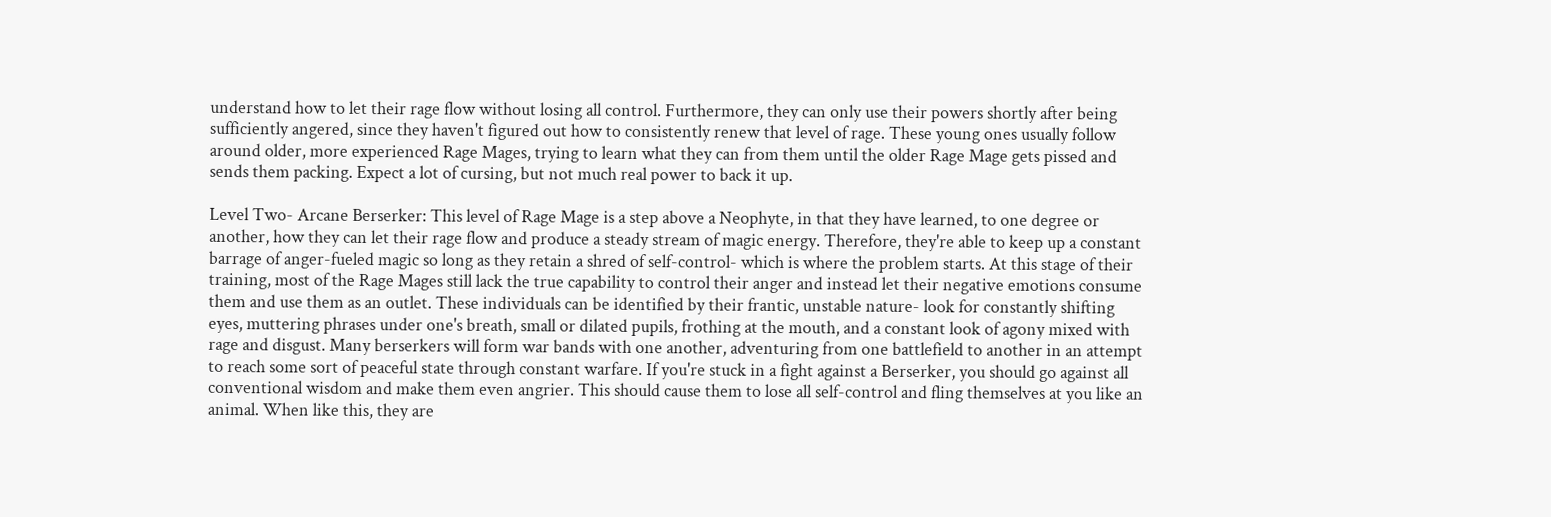understand how to let their rage flow without losing all control. Furthermore, they can only use their powers shortly after being sufficiently angered, since they haven't figured out how to consistently renew that level of rage. These young ones usually follow around older, more experienced Rage Mages, trying to learn what they can from them until the older Rage Mage gets pissed and sends them packing. Expect a lot of cursing, but not much real power to back it up.

Level Two- Arcane Berserker: This level of Rage Mage is a step above a Neophyte, in that they have learned, to one degree or another, how they can let their rage flow and produce a steady stream of magic energy. Therefore, they're able to keep up a constant barrage of anger-fueled magic so long as they retain a shred of self-control- which is where the problem starts. At this stage of their training, most of the Rage Mages still lack the true capability to control their anger and instead let their negative emotions consume them and use them as an outlet. These individuals can be identified by their frantic, unstable nature- look for constantly shifting eyes, muttering phrases under one's breath, small or dilated pupils, frothing at the mouth, and a constant look of agony mixed with rage and disgust. Many berserkers will form war bands with one another, adventuring from one battlefield to another in an attempt to reach some sort of peaceful state through constant warfare. If you're stuck in a fight against a Berserker, you should go against all conventional wisdom and make them even angrier. This should cause them to lose all self-control and fling themselves at you like an animal. When like this, they are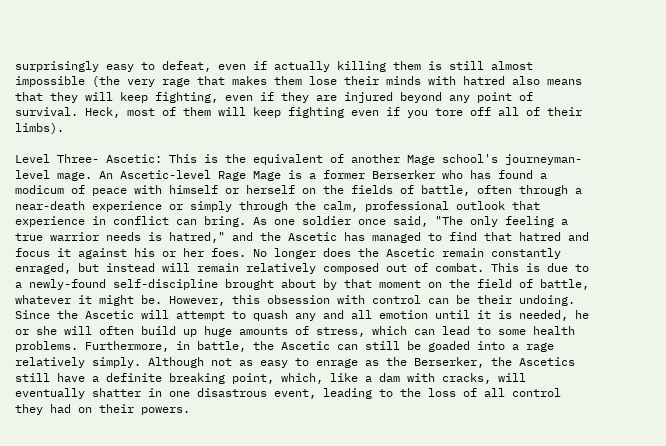surprisingly easy to defeat, even if actually killing them is still almost impossible (the very rage that makes them lose their minds with hatred also means that they will keep fighting, even if they are injured beyond any point of survival. Heck, most of them will keep fighting even if you tore off all of their limbs).

Level Three- Ascetic: This is the equivalent of another Mage school's journeyman-level mage. An Ascetic-level Rage Mage is a former Berserker who has found a modicum of peace with himself or herself on the fields of battle, often through a near-death experience or simply through the calm, professional outlook that experience in conflict can bring. As one soldier once said, "The only feeling a true warrior needs is hatred," and the Ascetic has managed to find that hatred and focus it against his or her foes. No longer does the Ascetic remain constantly enraged, but instead will remain relatively composed out of combat. This is due to a newly-found self-discipline brought about by that moment on the field of battle, whatever it might be. However, this obsession with control can be their undoing. Since the Ascetic will attempt to quash any and all emotion until it is needed, he or she will often build up huge amounts of stress, which can lead to some health problems. Furthermore, in battle, the Ascetic can still be goaded into a rage relatively simply. Although not as easy to enrage as the Berserker, the Ascetics still have a definite breaking point, which, like a dam with cracks, will eventually shatter in one disastrous event, leading to the loss of all control they had on their powers.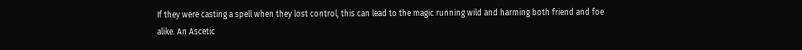If they were casting a spell when they lost control, this can lead to the magic running wild and harming both friend and foe alike. An Ascetic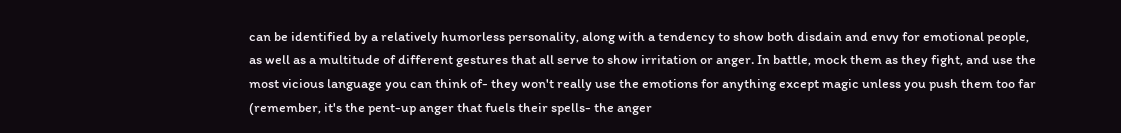can be identified by a relatively humorless personality, along with a tendency to show both disdain and envy for emotional people, as well as a multitude of different gestures that all serve to show irritation or anger. In battle, mock them as they fight, and use the most vicious language you can think of- they won't really use the emotions for anything except magic unless you push them too far (remember, it's the pent-up anger that fuels their spells- the anger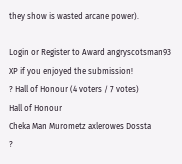they show is wasted arcane power).

Login or Register to Award angryscotsman93 XP if you enjoyed the submission!
? Hall of Honour (4 voters / 7 votes)
Hall of Honour
Cheka Man Murometz axlerowes Dossta
?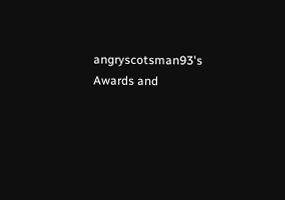angryscotsman93's Awards and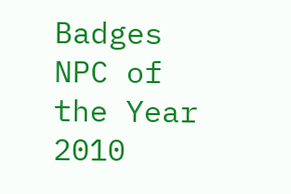Badges
NPC of the Year 2010